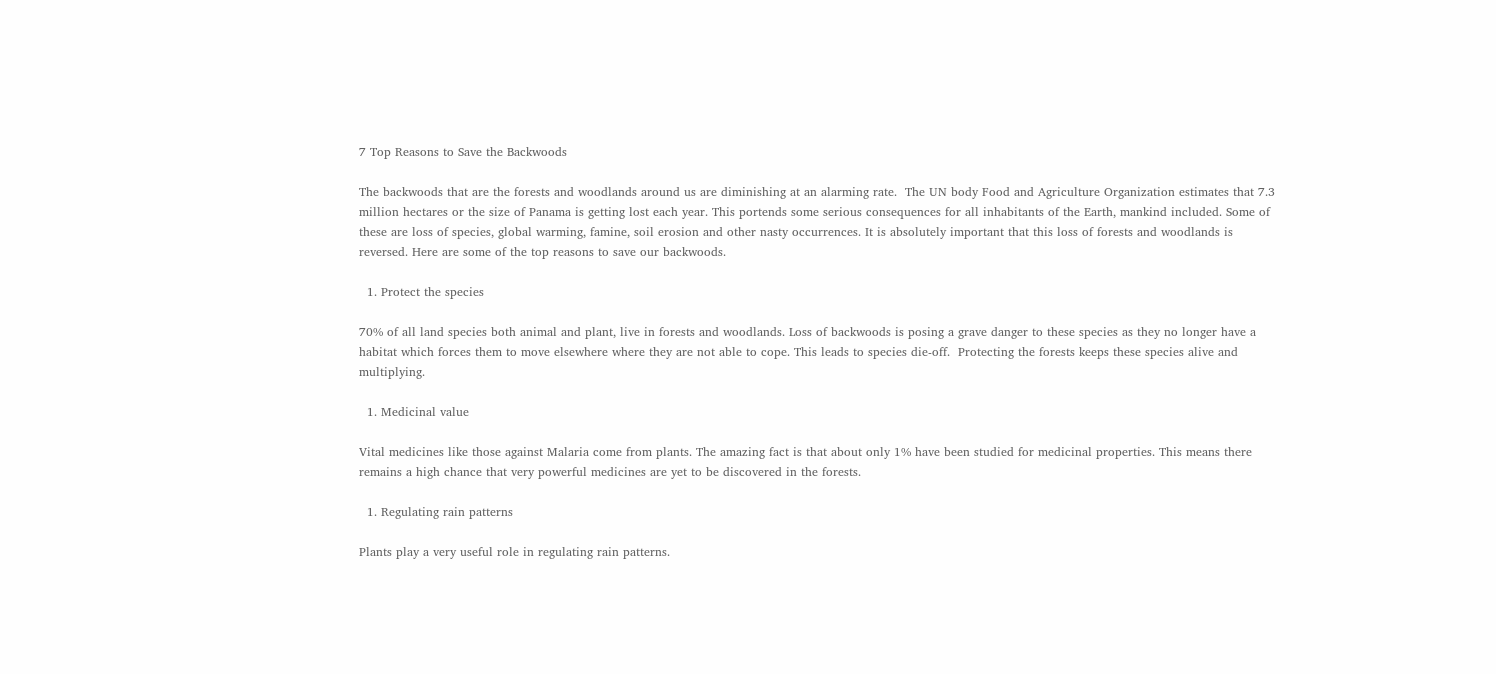7 Top Reasons to Save the Backwoods

The backwoods that are the forests and woodlands around us are diminishing at an alarming rate.  The UN body Food and Agriculture Organization estimates that 7.3 million hectares or the size of Panama is getting lost each year. This portends some serious consequences for all inhabitants of the Earth, mankind included. Some of these are loss of species, global warming, famine, soil erosion and other nasty occurrences. It is absolutely important that this loss of forests and woodlands is reversed. Here are some of the top reasons to save our backwoods.

  1. Protect the species

70% of all land species both animal and plant, live in forests and woodlands. Loss of backwoods is posing a grave danger to these species as they no longer have a habitat which forces them to move elsewhere where they are not able to cope. This leads to species die-off.  Protecting the forests keeps these species alive and multiplying.

  1. Medicinal value

Vital medicines like those against Malaria come from plants. The amazing fact is that about only 1% have been studied for medicinal properties. This means there remains a high chance that very powerful medicines are yet to be discovered in the forests.

  1. Regulating rain patterns

Plants play a very useful role in regulating rain patterns.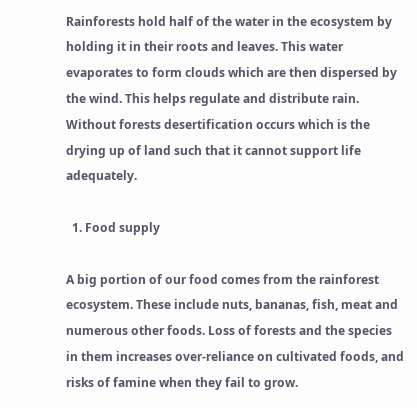Rainforests hold half of the water in the ecosystem by holding it in their roots and leaves. This water evaporates to form clouds which are then dispersed by the wind. This helps regulate and distribute rain. Without forests desertification occurs which is the drying up of land such that it cannot support life adequately.

  1. Food supply

A big portion of our food comes from the rainforest ecosystem. These include nuts, bananas, fish, meat and numerous other foods. Loss of forests and the species in them increases over-reliance on cultivated foods, and risks of famine when they fail to grow.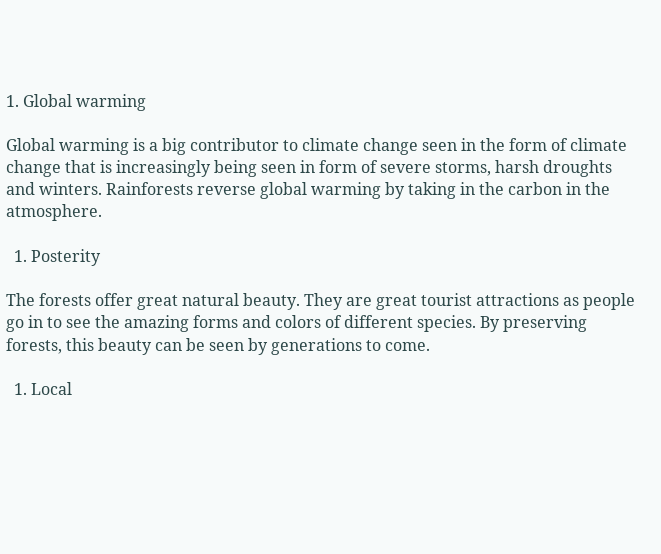1. Global warming

Global warming is a big contributor to climate change seen in the form of climate change that is increasingly being seen in form of severe storms, harsh droughts and winters. Rainforests reverse global warming by taking in the carbon in the atmosphere.

  1. Posterity

The forests offer great natural beauty. They are great tourist attractions as people go in to see the amazing forms and colors of different species. By preserving forests, this beauty can be seen by generations to come.

  1. Local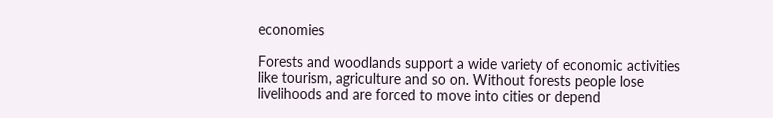economies

Forests and woodlands support a wide variety of economic activities like tourism, agriculture and so on. Without forests people lose livelihoods and are forced to move into cities or depend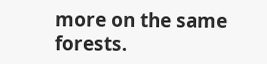more on the same forests.